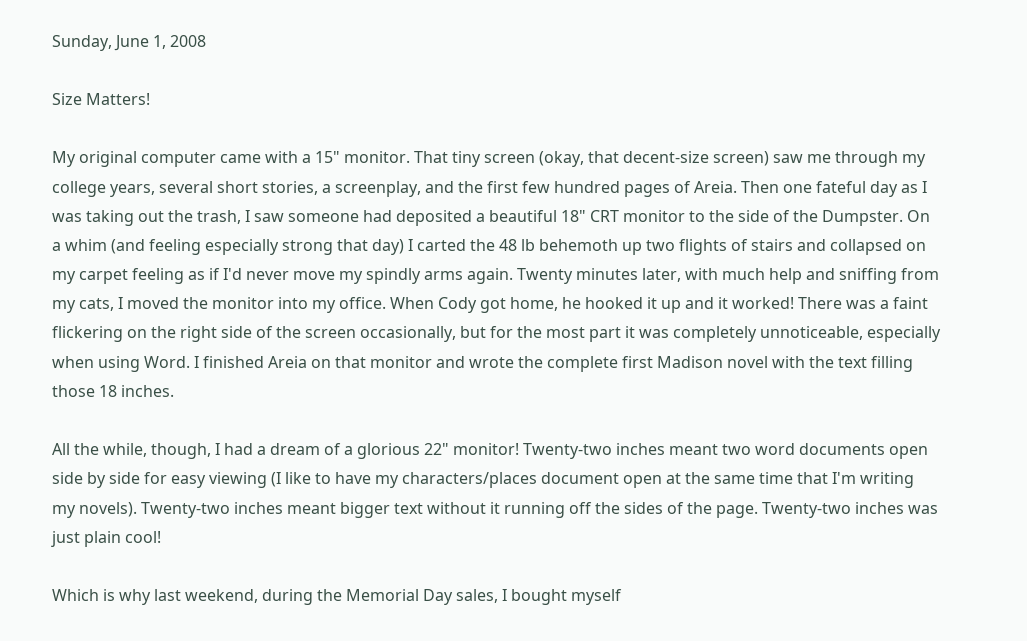Sunday, June 1, 2008

Size Matters!

My original computer came with a 15" monitor. That tiny screen (okay, that decent-size screen) saw me through my college years, several short stories, a screenplay, and the first few hundred pages of Areia. Then one fateful day as I was taking out the trash, I saw someone had deposited a beautiful 18" CRT monitor to the side of the Dumpster. On a whim (and feeling especially strong that day) I carted the 48 lb behemoth up two flights of stairs and collapsed on my carpet feeling as if I'd never move my spindly arms again. Twenty minutes later, with much help and sniffing from my cats, I moved the monitor into my office. When Cody got home, he hooked it up and it worked! There was a faint flickering on the right side of the screen occasionally, but for the most part it was completely unnoticeable, especially when using Word. I finished Areia on that monitor and wrote the complete first Madison novel with the text filling those 18 inches.

All the while, though, I had a dream of a glorious 22" monitor! Twenty-two inches meant two word documents open side by side for easy viewing (I like to have my characters/places document open at the same time that I'm writing my novels). Twenty-two inches meant bigger text without it running off the sides of the page. Twenty-two inches was just plain cool!

Which is why last weekend, during the Memorial Day sales, I bought myself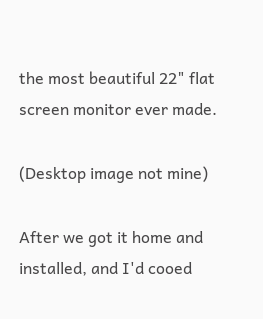the most beautiful 22" flat screen monitor ever made.

(Desktop image not mine)

After we got it home and installed, and I'd cooed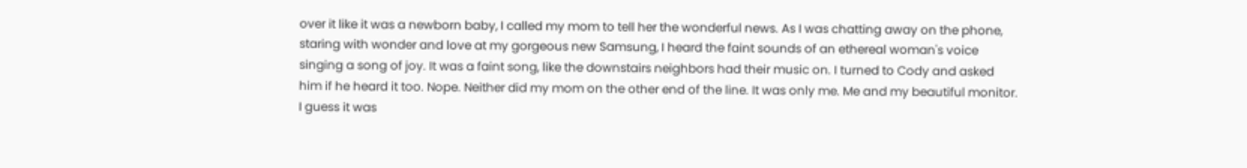over it like it was a newborn baby, I called my mom to tell her the wonderful news. As I was chatting away on the phone, staring with wonder and love at my gorgeous new Samsung, I heard the faint sounds of an ethereal woman's voice singing a song of joy. It was a faint song, like the downstairs neighbors had their music on. I turned to Cody and asked him if he heard it too. Nope. Neither did my mom on the other end of the line. It was only me. Me and my beautiful monitor. I guess it was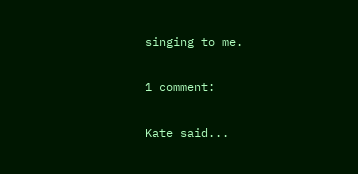singing to me.

1 comment:

Kate said...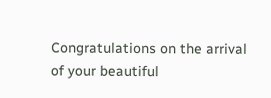Congratulations on the arrival of your beautiful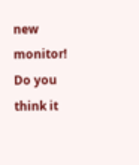new monitor! Do you think it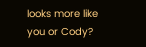looks more like you or Cody?